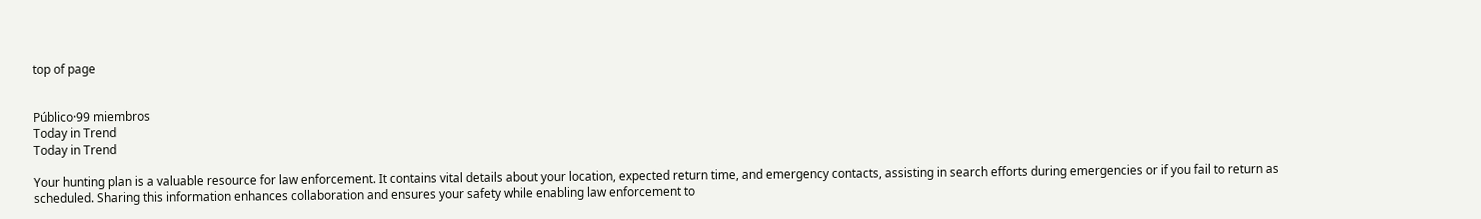top of page


Público·99 miembros
Today in Trend
Today in Trend

Your hunting plan is a valuable resource for law enforcement. It contains vital details about your location, expected return time, and emergency contacts, assisting in search efforts during emergencies or if you fail to return as scheduled. Sharing this information enhances collaboration and ensures your safety while enabling law enforcement to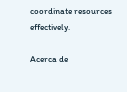coordinate resources effectively.

Acerca de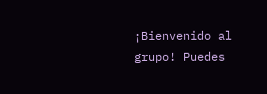¡Bienvenido al grupo! Puedes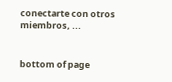conectarte con otros miembros, ...


bottom of page